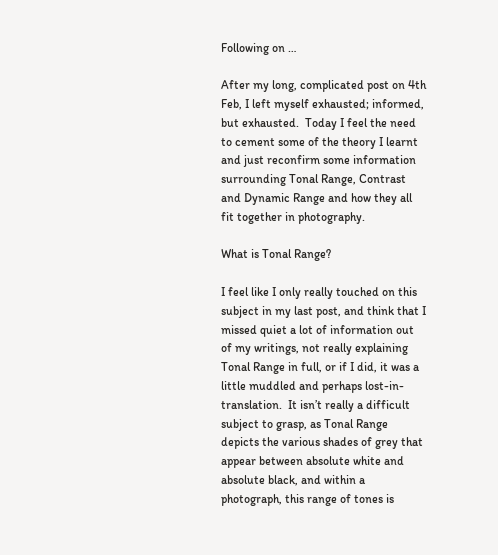Following on …

After my long, complicated post on 4th Feb, I left myself exhausted; informed, but exhausted.  Today I feel the need to cement some of the theory I learnt and just reconfirm some information surrounding Tonal Range, Contrast and Dynamic Range and how they all fit together in photography.

What is Tonal Range?

I feel like I only really touched on this subject in my last post, and think that I missed quiet a lot of information out of my writings, not really explaining Tonal Range in full, or if I did, it was a little muddled and perhaps lost-in-translation.  It isn’t really a difficult subject to grasp, as Tonal Range depicts the various shades of grey that appear between absolute white and absolute black, and within a photograph, this range of tones is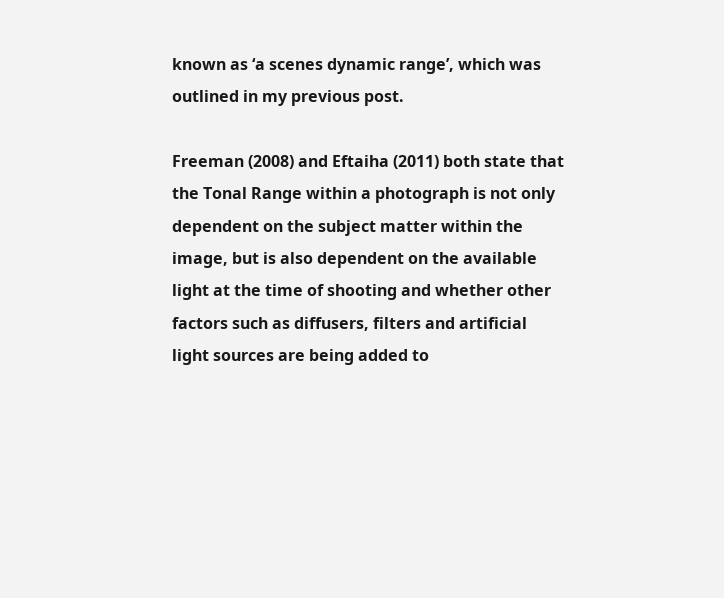known as ‘a scenes dynamic range’, which was outlined in my previous post.

Freeman (2008) and Eftaiha (2011) both state that the Tonal Range within a photograph is not only dependent on the subject matter within the image, but is also dependent on the available light at the time of shooting and whether other factors such as diffusers, filters and artificial light sources are being added to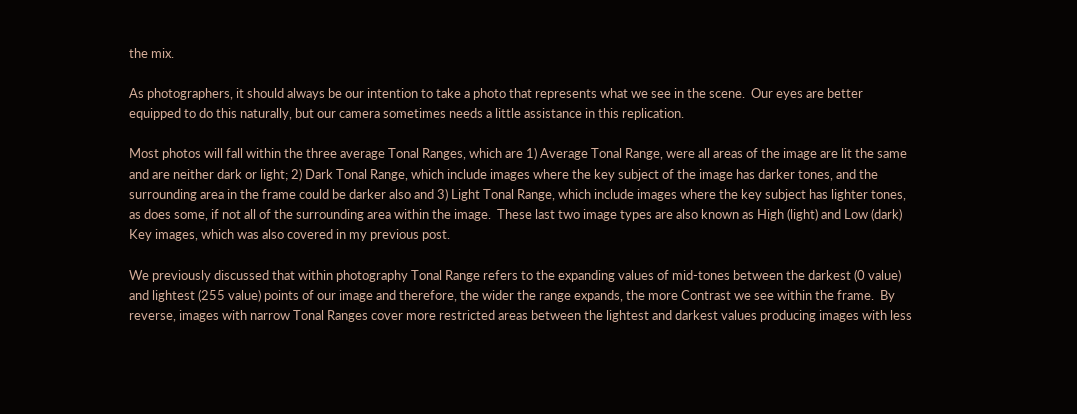the mix.

As photographers, it should always be our intention to take a photo that represents what we see in the scene.  Our eyes are better equipped to do this naturally, but our camera sometimes needs a little assistance in this replication.

Most photos will fall within the three average Tonal Ranges, which are 1) Average Tonal Range, were all areas of the image are lit the same and are neither dark or light; 2) Dark Tonal Range, which include images where the key subject of the image has darker tones, and the surrounding area in the frame could be darker also and 3) Light Tonal Range, which include images where the key subject has lighter tones, as does some, if not all of the surrounding area within the image.  These last two image types are also known as High (light) and Low (dark) Key images, which was also covered in my previous post.

We previously discussed that within photography Tonal Range refers to the expanding values of mid-tones between the darkest (0 value) and lightest (255 value) points of our image and therefore, the wider the range expands, the more Contrast we see within the frame.  By reverse, images with narrow Tonal Ranges cover more restricted areas between the lightest and darkest values producing images with less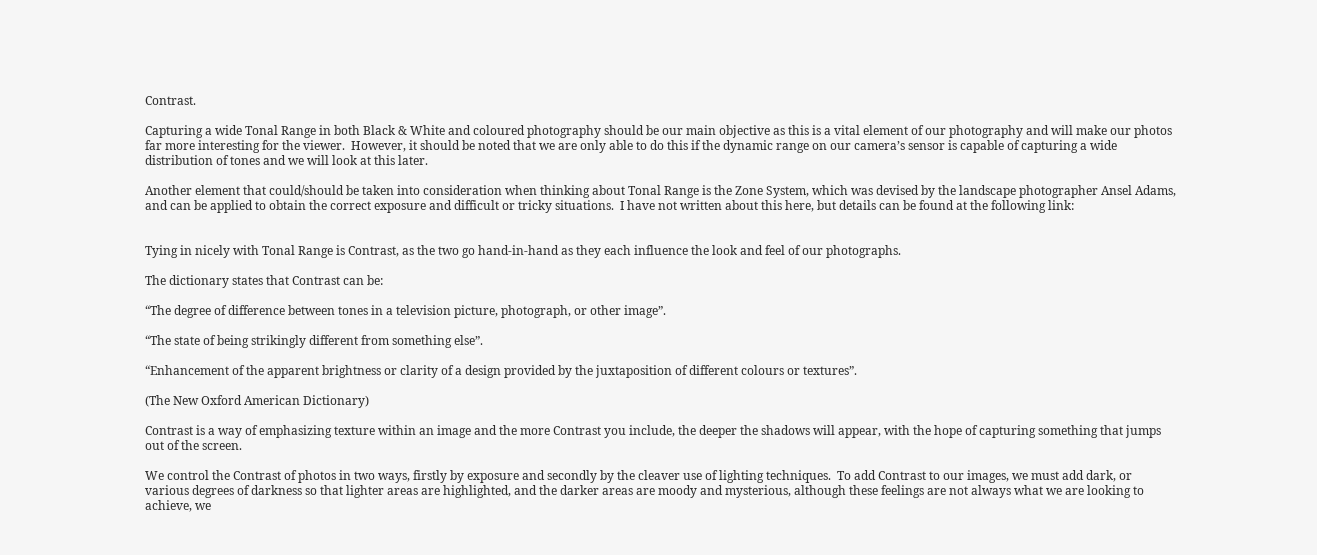Contrast.

Capturing a wide Tonal Range in both Black & White and coloured photography should be our main objective as this is a vital element of our photography and will make our photos far more interesting for the viewer.  However, it should be noted that we are only able to do this if the dynamic range on our camera’s sensor is capable of capturing a wide distribution of tones and we will look at this later.

Another element that could/should be taken into consideration when thinking about Tonal Range is the Zone System, which was devised by the landscape photographer Ansel Adams, and can be applied to obtain the correct exposure and difficult or tricky situations.  I have not written about this here, but details can be found at the following link:


Tying in nicely with Tonal Range is Contrast, as the two go hand-in-hand as they each influence the look and feel of our photographs.

The dictionary states that Contrast can be:

“The degree of difference between tones in a television picture, photograph, or other image”.

“The state of being strikingly different from something else”.

“Enhancement of the apparent brightness or clarity of a design provided by the juxtaposition of different colours or textures”.

(The New Oxford American Dictionary)

Contrast is a way of emphasizing texture within an image and the more Contrast you include, the deeper the shadows will appear, with the hope of capturing something that jumps out of the screen.

We control the Contrast of photos in two ways, firstly by exposure and secondly by the cleaver use of lighting techniques.  To add Contrast to our images, we must add dark, or various degrees of darkness so that lighter areas are highlighted, and the darker areas are moody and mysterious, although these feelings are not always what we are looking to achieve, we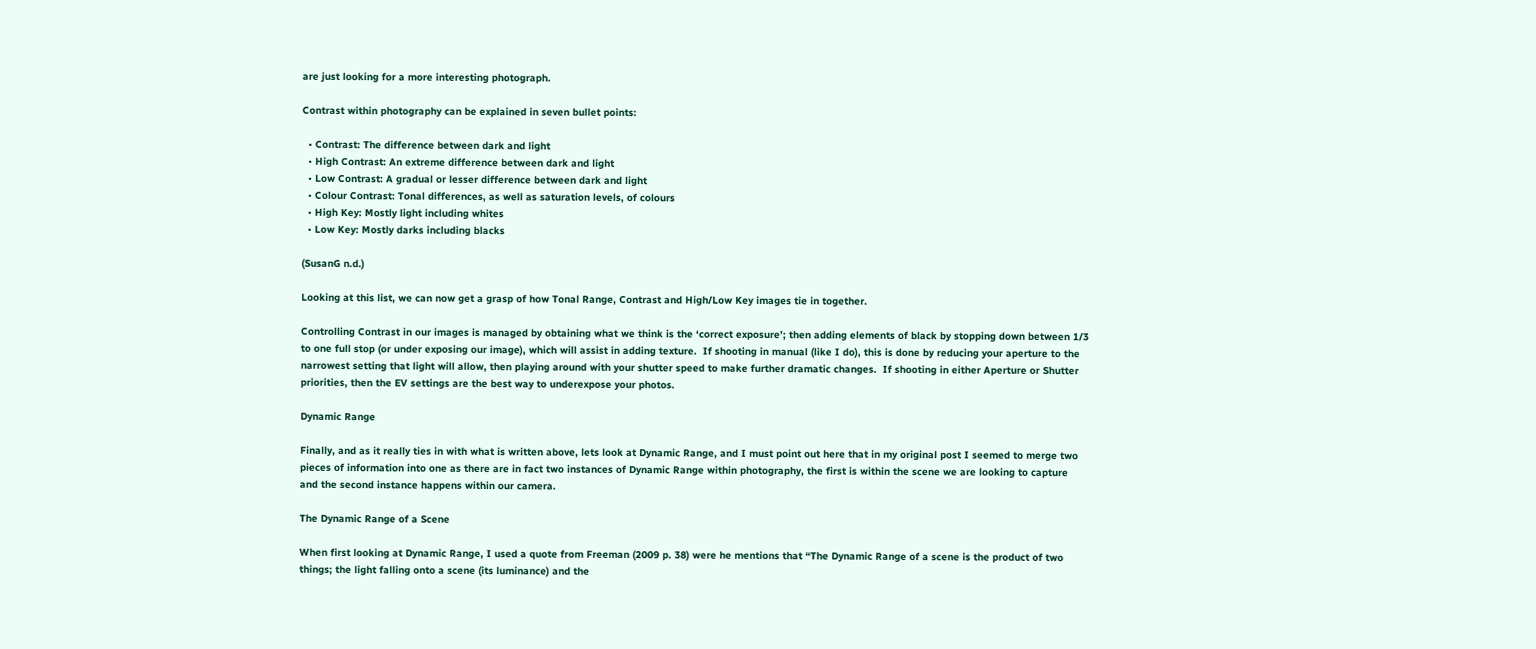are just looking for a more interesting photograph.

Contrast within photography can be explained in seven bullet points:

  • Contrast: The difference between dark and light
  • High Contrast: An extreme difference between dark and light
  • Low Contrast: A gradual or lesser difference between dark and light
  • Colour Contrast: Tonal differences, as well as saturation levels, of colours
  • High Key: Mostly light including whites
  • Low Key: Mostly darks including blacks

(SusanG n.d.)

Looking at this list, we can now get a grasp of how Tonal Range, Contrast and High/Low Key images tie in together.

Controlling Contrast in our images is managed by obtaining what we think is the ‘correct exposure’; then adding elements of black by stopping down between 1/3 to one full stop (or under exposing our image), which will assist in adding texture.  If shooting in manual (like I do), this is done by reducing your aperture to the narrowest setting that light will allow, then playing around with your shutter speed to make further dramatic changes.  If shooting in either Aperture or Shutter priorities, then the EV settings are the best way to underexpose your photos.

Dynamic Range

Finally, and as it really ties in with what is written above, lets look at Dynamic Range, and I must point out here that in my original post I seemed to merge two pieces of information into one as there are in fact two instances of Dynamic Range within photography, the first is within the scene we are looking to capture and the second instance happens within our camera.

The Dynamic Range of a Scene

When first looking at Dynamic Range, I used a quote from Freeman (2009 p. 38) were he mentions that “The Dynamic Range of a scene is the product of two things; the light falling onto a scene (its luminance) and the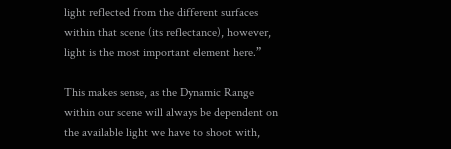light reflected from the different surfaces within that scene (its reflectance), however, light is the most important element here.”

This makes sense, as the Dynamic Range within our scene will always be dependent on the available light we have to shoot with,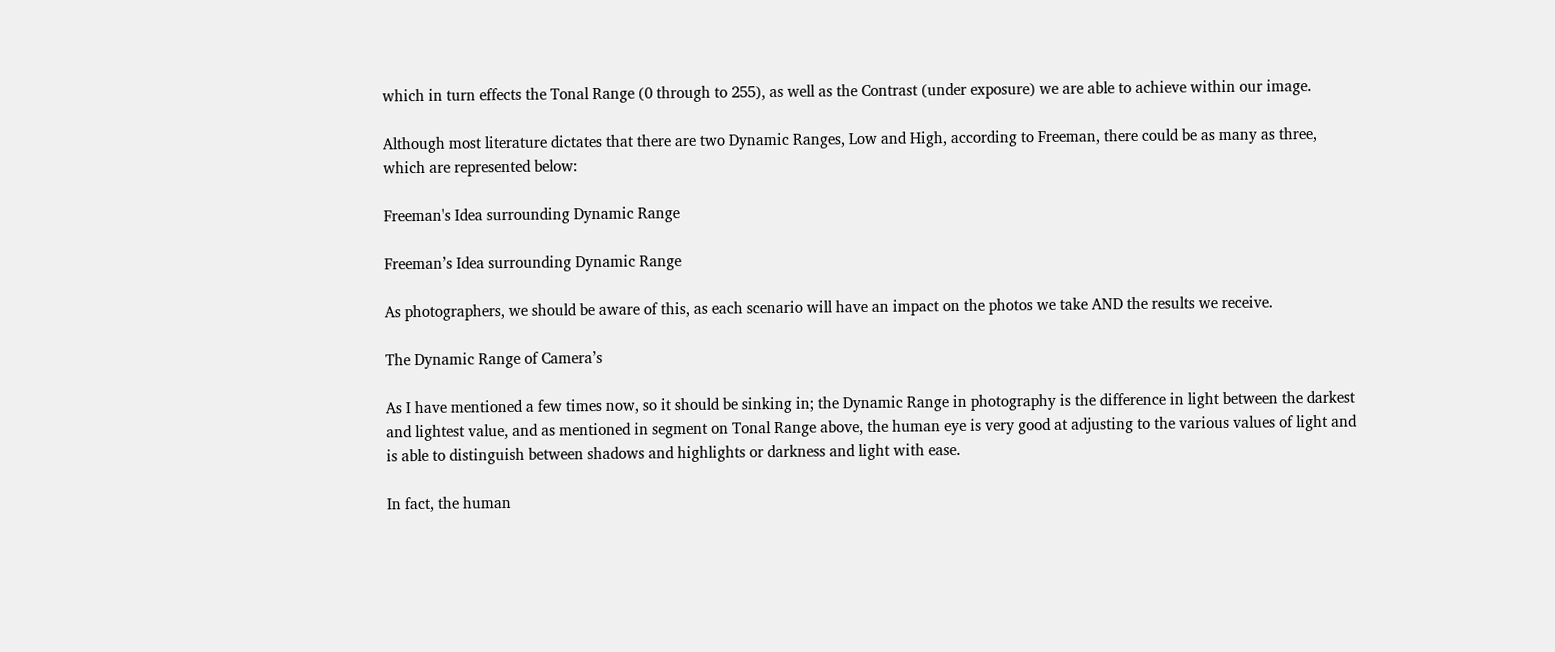which in turn effects the Tonal Range (0 through to 255), as well as the Contrast (under exposure) we are able to achieve within our image.

Although most literature dictates that there are two Dynamic Ranges, Low and High, according to Freeman, there could be as many as three, which are represented below:

Freeman's Idea surrounding Dynamic Range

Freeman’s Idea surrounding Dynamic Range

As photographers, we should be aware of this, as each scenario will have an impact on the photos we take AND the results we receive.

The Dynamic Range of Camera’s

As I have mentioned a few times now, so it should be sinking in; the Dynamic Range in photography is the difference in light between the darkest and lightest value, and as mentioned in segment on Tonal Range above, the human eye is very good at adjusting to the various values of light and is able to distinguish between shadows and highlights or darkness and light with ease.

In fact, the human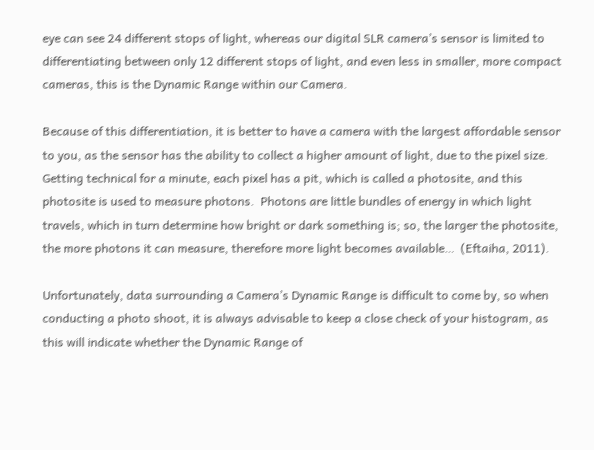eye can see 24 different stops of light, whereas our digital SLR camera’s sensor is limited to differentiating between only 12 different stops of light, and even less in smaller, more compact cameras, this is the Dynamic Range within our Camera.

Because of this differentiation, it is better to have a camera with the largest affordable sensor to you, as the sensor has the ability to collect a higher amount of light, due to the pixel size.  Getting technical for a minute, each pixel has a pit, which is called a photosite, and this photosite is used to measure photons.  Photons are little bundles of energy in which light travels, which in turn determine how bright or dark something is; so, the larger the photosite, the more photons it can measure, therefore more light becomes available…  (Eftaiha, 2011).

Unfortunately, data surrounding a Camera’s Dynamic Range is difficult to come by, so when conducting a photo shoot, it is always advisable to keep a close check of your histogram, as this will indicate whether the Dynamic Range of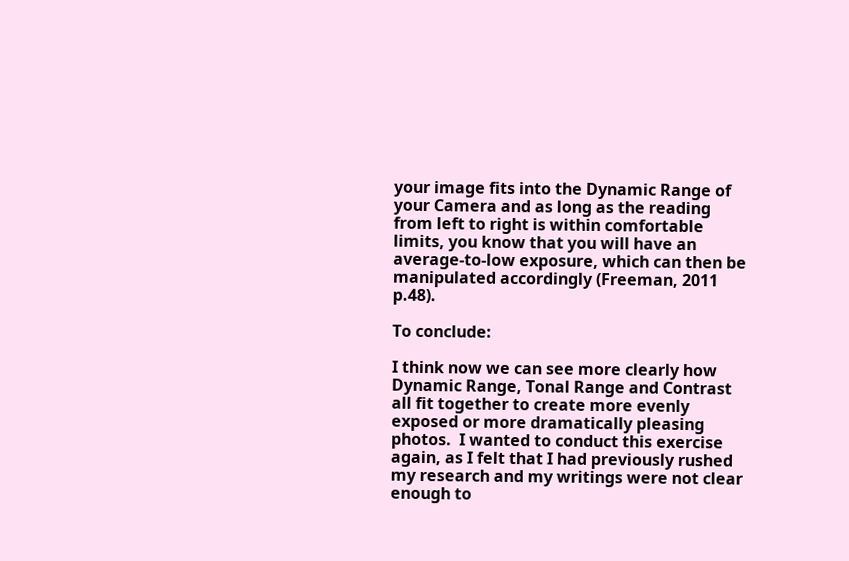your image fits into the Dynamic Range of your Camera and as long as the reading from left to right is within comfortable limits, you know that you will have an average-to-low exposure, which can then be manipulated accordingly (Freeman, 2011 p.48).

To conclude:

I think now we can see more clearly how Dynamic Range, Tonal Range and Contrast all fit together to create more evenly exposed or more dramatically pleasing photos.  I wanted to conduct this exercise again, as I felt that I had previously rushed my research and my writings were not clear enough to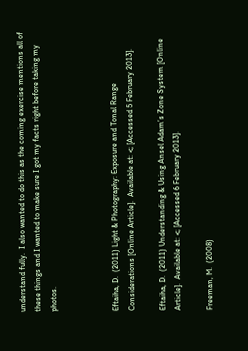understand fully.  I also wanted to do this as the coming exercise mentions all of these things and I wanted to make sure I got my facts right before taking my photos.



Eftaiha, D.  (2011) Light & Photography: Exposure and Tonal Range Considerations [Online Article].  Available at: <; [Accessed 5 February 2013].

Eftaiha, D.  (2011) Understanding & Using Ansel Adam’s Zone System [Online Article].  Available at: <; [Accessed 6 February 2013].

Freeman, M.  (2008)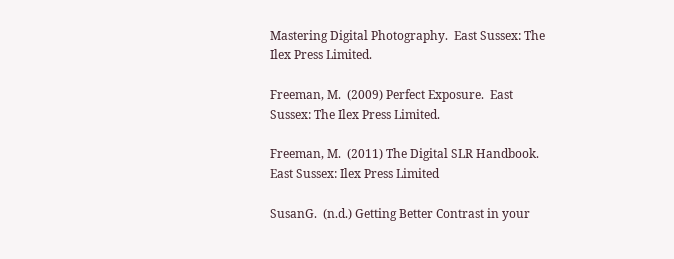Mastering Digital Photography.  East Sussex: The Ilex Press Limited.

Freeman, M.  (2009) Perfect Exposure.  East Sussex: The Ilex Press Limited.

Freeman, M.  (2011) The Digital SLR Handbook.  East Sussex: Ilex Press Limited

SusanG.  (n.d.) Getting Better Contrast in your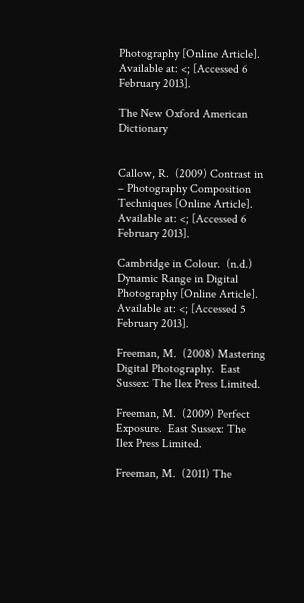Photography [Online Article].  Available at: <; [Accessed 6 February 2013].

The New Oxford American Dictionary


Callow, R.  (2009) Contrast in – Photography Composition Techniques [Online Article].  Available at: <; [Accessed 6 February 2013].

Cambridge in Colour.  (n.d.) Dynamic Range in Digital Photography [Online Article].  Available at: <; [Accessed 5 February 2013].

Freeman, M.  (2008) Mastering Digital Photography.  East Sussex: The Ilex Press Limited.

Freeman, M.  (2009) Perfect Exposure.  East Sussex: The Ilex Press Limited.

Freeman, M.  (2011) The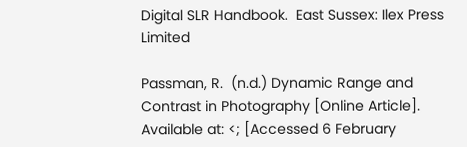Digital SLR Handbook.  East Sussex: Ilex Press Limited

Passman, R.  (n.d.) Dynamic Range and Contrast in Photography [Online Article].  Available at: <; [Accessed 6 February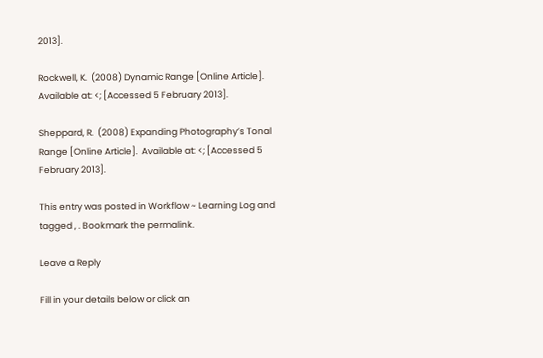2013].

Rockwell, K.  (2008) Dynamic Range [Online Article].  Available at: <; [Accessed 5 February 2013].

Sheppard, R.  (2008) Expanding Photography’s Tonal Range [Online Article].  Available at: <; [Accessed 5 February 2013].

This entry was posted in Workflow ~ Learning Log and tagged , . Bookmark the permalink.

Leave a Reply

Fill in your details below or click an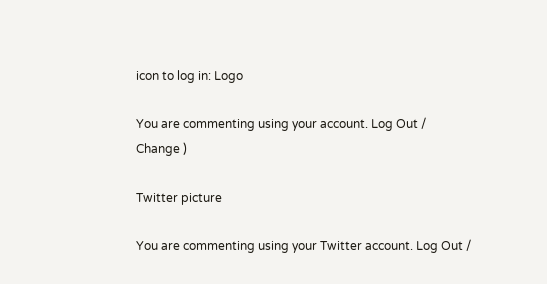icon to log in: Logo

You are commenting using your account. Log Out / Change )

Twitter picture

You are commenting using your Twitter account. Log Out /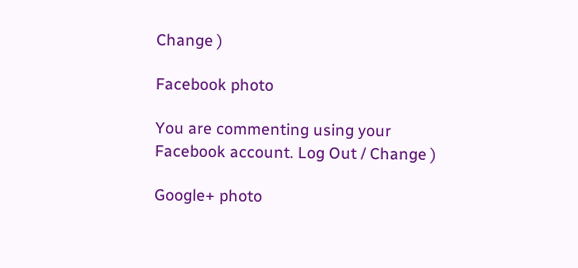Change )

Facebook photo

You are commenting using your Facebook account. Log Out / Change )

Google+ photo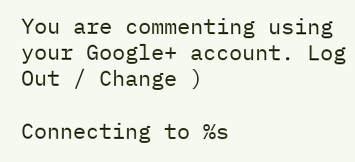You are commenting using your Google+ account. Log Out / Change )

Connecting to %s